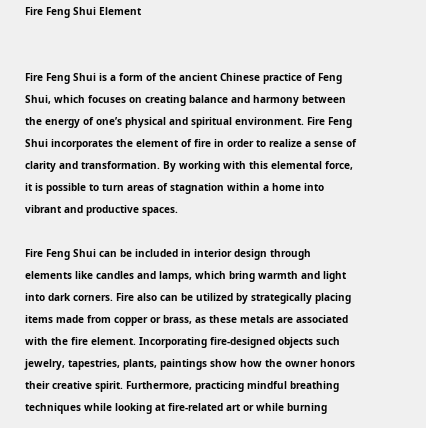Fire Feng Shui Element


Fire Feng Shui is a form of the ancient Chinese practice of Feng Shui, which focuses on creating balance and harmony between the energy of one’s physical and spiritual environment. Fire Feng Shui incorporates the element of fire in order to realize a sense of clarity and transformation. By working with this elemental force, it is possible to turn areas of stagnation within a home into vibrant and productive spaces.

Fire Feng Shui can be included in interior design through elements like candles and lamps, which bring warmth and light into dark corners. Fire also can be utilized by strategically placing items made from copper or brass, as these metals are associated with the fire element. Incorporating fire-designed objects such jewelry, tapestries, plants, paintings show how the owner honors their creative spirit. Furthermore, practicing mindful breathing techniques while looking at fire-related art or while burning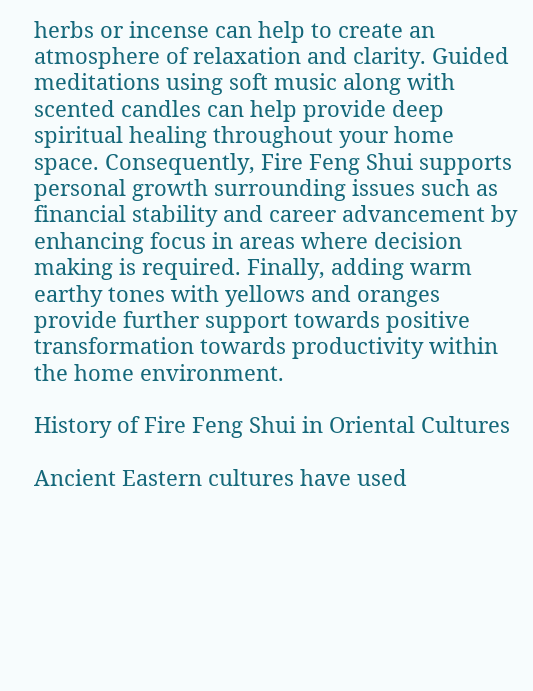herbs or incense can help to create an atmosphere of relaxation and clarity. Guided meditations using soft music along with scented candles can help provide deep spiritual healing throughout your home space. Consequently, Fire Feng Shui supports personal growth surrounding issues such as financial stability and career advancement by enhancing focus in areas where decision making is required. Finally, adding warm earthy tones with yellows and oranges provide further support towards positive transformation towards productivity within the home environment.

History of Fire Feng Shui in Oriental Cultures

Ancient Eastern cultures have used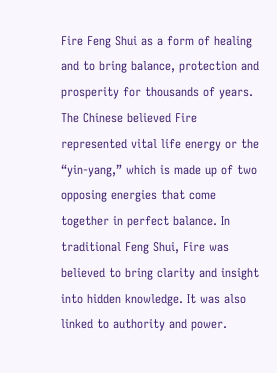Fire Feng Shui as a form of healing and to bring balance, protection and prosperity for thousands of years. The Chinese believed Fire represented vital life energy or the “yin-yang,” which is made up of two opposing energies that come together in perfect balance. In traditional Feng Shui, Fire was believed to bring clarity and insight into hidden knowledge. It was also linked to authority and power.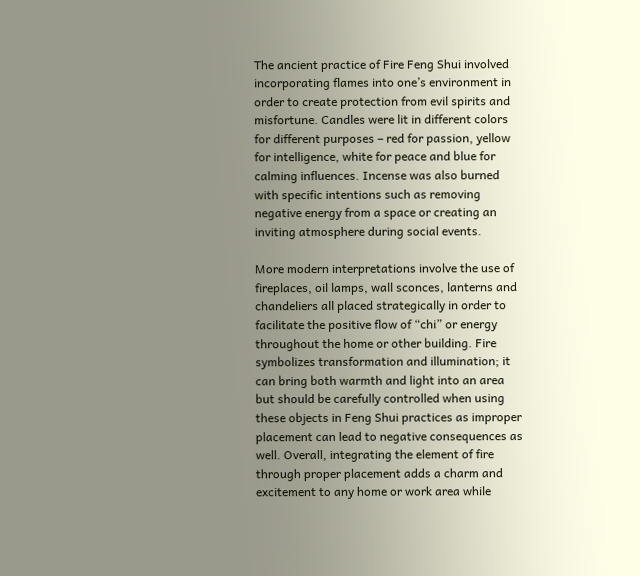The ancient practice of Fire Feng Shui involved incorporating flames into one’s environment in order to create protection from evil spirits and misfortune. Candles were lit in different colors for different purposes – red for passion, yellow for intelligence, white for peace and blue for calming influences. Incense was also burned with specific intentions such as removing negative energy from a space or creating an inviting atmosphere during social events.

More modern interpretations involve the use of fireplaces, oil lamps, wall sconces, lanterns and chandeliers all placed strategically in order to facilitate the positive flow of “chi” or energy throughout the home or other building. Fire symbolizes transformation and illumination; it can bring both warmth and light into an area but should be carefully controlled when using these objects in Feng Shui practices as improper placement can lead to negative consequences as well. Overall, integrating the element of fire through proper placement adds a charm and excitement to any home or work area while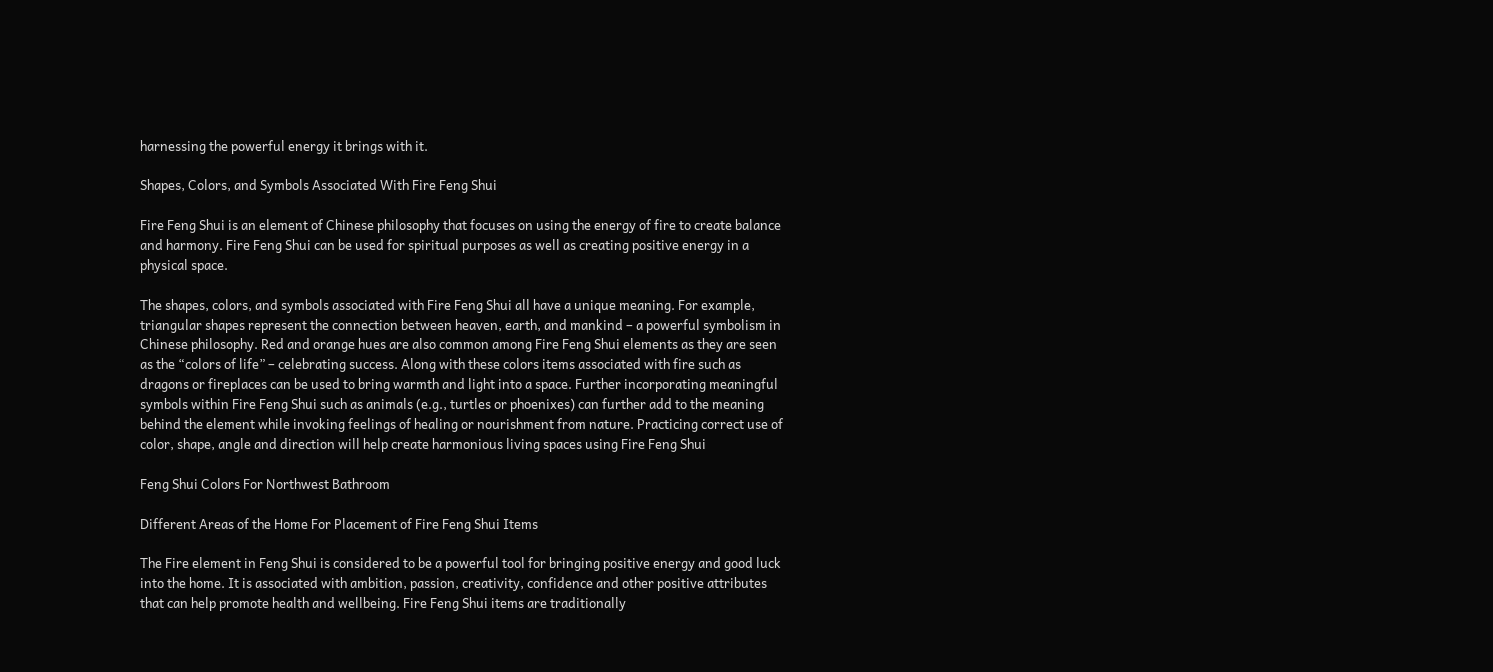harnessing the powerful energy it brings with it.

Shapes, Colors, and Symbols Associated With Fire Feng Shui

Fire Feng Shui is an element of Chinese philosophy that focuses on using the energy of fire to create balance and harmony. Fire Feng Shui can be used for spiritual purposes as well as creating positive energy in a physical space.

The shapes, colors, and symbols associated with Fire Feng Shui all have a unique meaning. For example, triangular shapes represent the connection between heaven, earth, and mankind – a powerful symbolism in Chinese philosophy. Red and orange hues are also common among Fire Feng Shui elements as they are seen as the “colors of life” – celebrating success. Along with these colors items associated with fire such as dragons or fireplaces can be used to bring warmth and light into a space. Further incorporating meaningful symbols within Fire Feng Shui such as animals (e.g., turtles or phoenixes) can further add to the meaning behind the element while invoking feelings of healing or nourishment from nature. Practicing correct use of color, shape, angle and direction will help create harmonious living spaces using Fire Feng Shui

Feng Shui Colors For Northwest Bathroom

Different Areas of the Home For Placement of Fire Feng Shui Items

The Fire element in Feng Shui is considered to be a powerful tool for bringing positive energy and good luck into the home. It is associated with ambition, passion, creativity, confidence and other positive attributes that can help promote health and wellbeing. Fire Feng Shui items are traditionally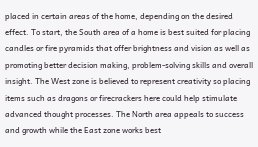placed in certain areas of the home, depending on the desired effect. To start, the South area of a home is best suited for placing candles or fire pyramids that offer brightness and vision as well as promoting better decision making, problem-solving skills and overall insight. The West zone is believed to represent creativity so placing items such as dragons or firecrackers here could help stimulate advanced thought processes. The North area appeals to success and growth while the East zone works best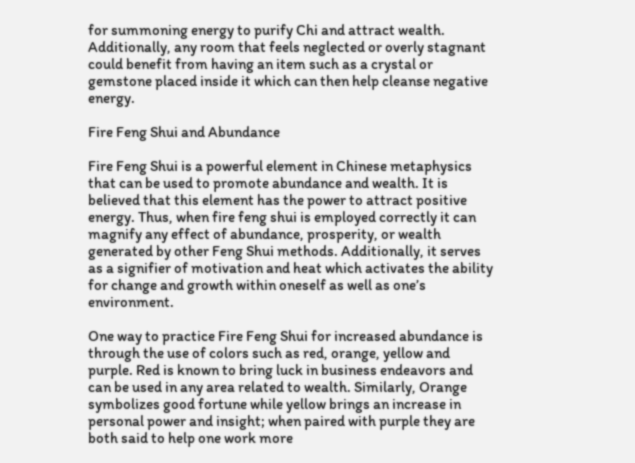for summoning energy to purify Chi and attract wealth. Additionally, any room that feels neglected or overly stagnant could benefit from having an item such as a crystal or gemstone placed inside it which can then help cleanse negative energy.

Fire Feng Shui and Abundance

Fire Feng Shui is a powerful element in Chinese metaphysics that can be used to promote abundance and wealth. It is believed that this element has the power to attract positive energy. Thus, when fire feng shui is employed correctly it can magnify any effect of abundance, prosperity, or wealth generated by other Feng Shui methods. Additionally, it serves as a signifier of motivation and heat which activates the ability for change and growth within oneself as well as one’s environment.

One way to practice Fire Feng Shui for increased abundance is through the use of colors such as red, orange, yellow and purple. Red is known to bring luck in business endeavors and can be used in any area related to wealth. Similarly, Orange symbolizes good fortune while yellow brings an increase in personal power and insight; when paired with purple they are both said to help one work more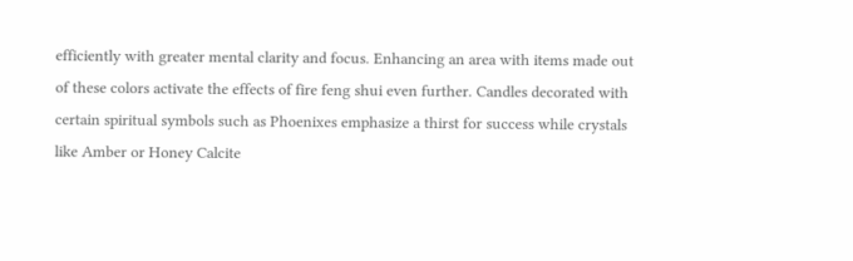efficiently with greater mental clarity and focus. Enhancing an area with items made out of these colors activate the effects of fire feng shui even further. Candles decorated with certain spiritual symbols such as Phoenixes emphasize a thirst for success while crystals like Amber or Honey Calcite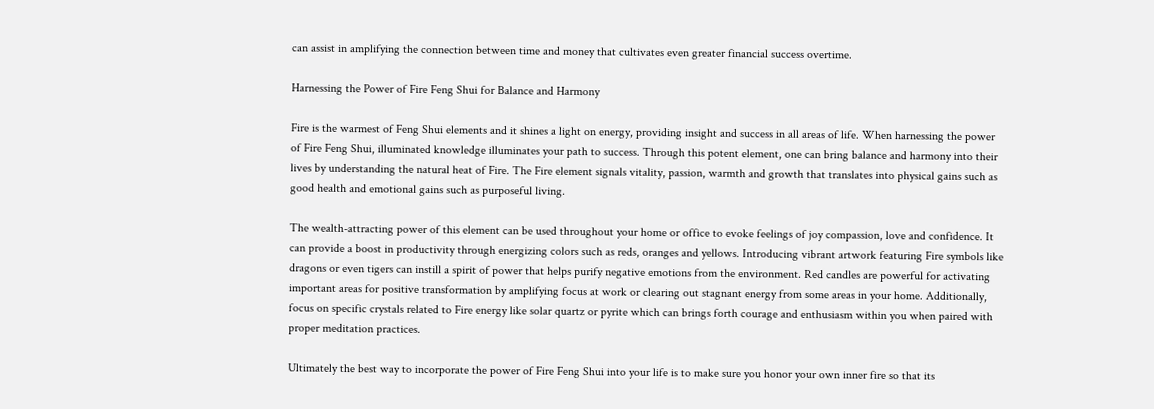can assist in amplifying the connection between time and money that cultivates even greater financial success overtime.

Harnessing the Power of Fire Feng Shui for Balance and Harmony

Fire is the warmest of Feng Shui elements and it shines a light on energy, providing insight and success in all areas of life. When harnessing the power of Fire Feng Shui, illuminated knowledge illuminates your path to success. Through this potent element, one can bring balance and harmony into their lives by understanding the natural heat of Fire. The Fire element signals vitality, passion, warmth and growth that translates into physical gains such as good health and emotional gains such as purposeful living.

The wealth-attracting power of this element can be used throughout your home or office to evoke feelings of joy compassion, love and confidence. It can provide a boost in productivity through energizing colors such as reds, oranges and yellows. Introducing vibrant artwork featuring Fire symbols like dragons or even tigers can instill a spirit of power that helps purify negative emotions from the environment. Red candles are powerful for activating important areas for positive transformation by amplifying focus at work or clearing out stagnant energy from some areas in your home. Additionally, focus on specific crystals related to Fire energy like solar quartz or pyrite which can brings forth courage and enthusiasm within you when paired with proper meditation practices.

Ultimately the best way to incorporate the power of Fire Feng Shui into your life is to make sure you honor your own inner fire so that its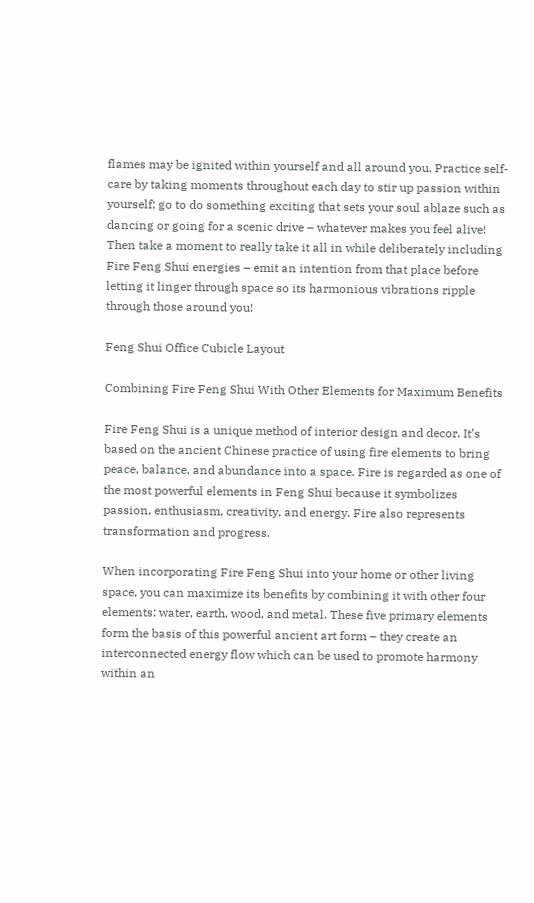flames may be ignited within yourself and all around you. Practice self-care by taking moments throughout each day to stir up passion within yourself; go to do something exciting that sets your soul ablaze such as dancing or going for a scenic drive – whatever makes you feel alive! Then take a moment to really take it all in while deliberately including Fire Feng Shui energies – emit an intention from that place before letting it linger through space so its harmonious vibrations ripple through those around you!

Feng Shui Office Cubicle Layout

Combining Fire Feng Shui With Other Elements for Maximum Benefits

Fire Feng Shui is a unique method of interior design and decor. It’s based on the ancient Chinese practice of using fire elements to bring peace, balance, and abundance into a space. Fire is regarded as one of the most powerful elements in Feng Shui because it symbolizes passion, enthusiasm, creativity, and energy. Fire also represents transformation and progress.

When incorporating Fire Feng Shui into your home or other living space, you can maximize its benefits by combining it with other four elements: water, earth, wood, and metal. These five primary elements form the basis of this powerful ancient art form – they create an interconnected energy flow which can be used to promote harmony within an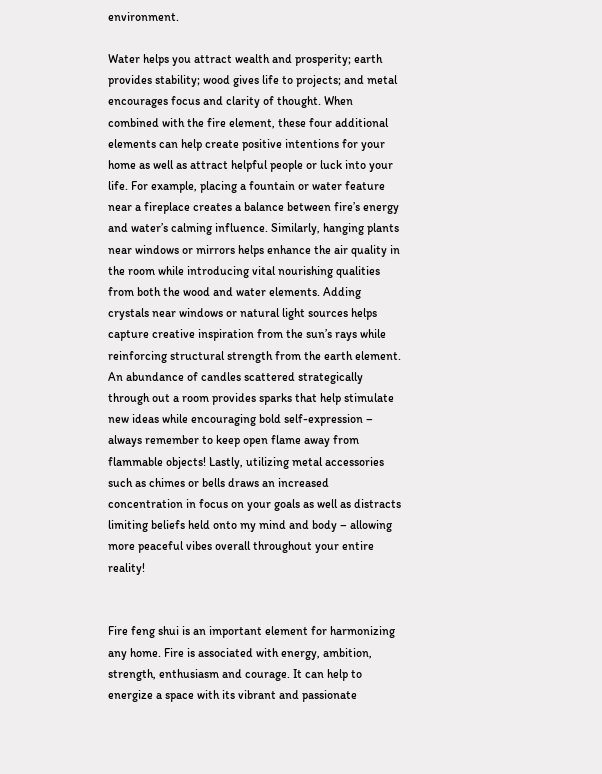environment.

Water helps you attract wealth and prosperity; earth provides stability; wood gives life to projects; and metal encourages focus and clarity of thought. When combined with the fire element, these four additional elements can help create positive intentions for your home as well as attract helpful people or luck into your life. For example, placing a fountain or water feature near a fireplace creates a balance between fire’s energy and water’s calming influence. Similarly, hanging plants near windows or mirrors helps enhance the air quality in the room while introducing vital nourishing qualities from both the wood and water elements. Adding crystals near windows or natural light sources helps capture creative inspiration from the sun’s rays while reinforcing structural strength from the earth element. An abundance of candles scattered strategically through out a room provides sparks that help stimulate new ideas while encouraging bold self-expression – always remember to keep open flame away from flammable objects! Lastly, utilizing metal accessories such as chimes or bells draws an increased concentration in focus on your goals as well as distracts limiting beliefs held onto my mind and body – allowing more peaceful vibes overall throughout your entire reality!


Fire feng shui is an important element for harmonizing any home. Fire is associated with energy, ambition, strength, enthusiasm and courage. It can help to energize a space with its vibrant and passionate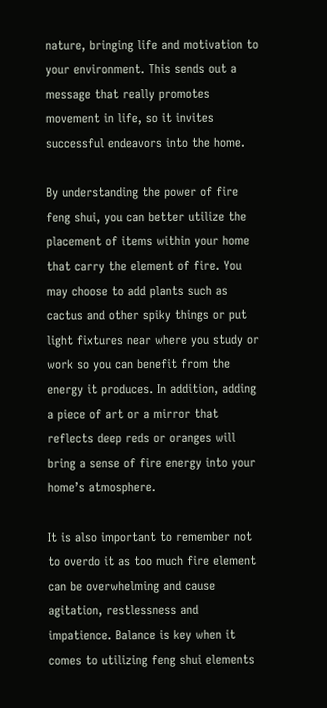nature, bringing life and motivation to your environment. This sends out a message that really promotes movement in life, so it invites successful endeavors into the home.

By understanding the power of fire feng shui, you can better utilize the placement of items within your home that carry the element of fire. You may choose to add plants such as cactus and other spiky things or put light fixtures near where you study or work so you can benefit from the energy it produces. In addition, adding a piece of art or a mirror that reflects deep reds or oranges will bring a sense of fire energy into your home’s atmosphere.

It is also important to remember not to overdo it as too much fire element can be overwhelming and cause agitation, restlessness and impatience. Balance is key when it comes to utilizing feng shui elements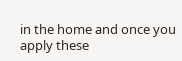in the home and once you apply these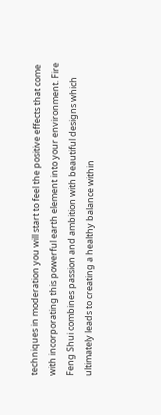techniques in moderation you will start to feel the positive effects that come with incorporating this powerful earth element into your environment. Fire Feng Shui combines passion and ambition with beautiful designs which ultimately leads to creating a healthy balance within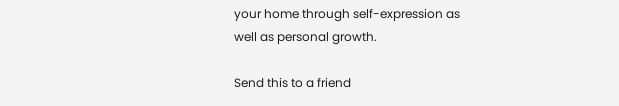your home through self-expression as well as personal growth.

Send this to a friend